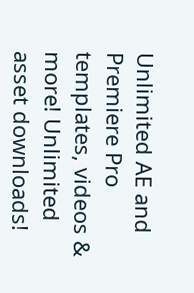Unlimited AE and Premiere Pro templates, videos & more! Unlimited asset downloads!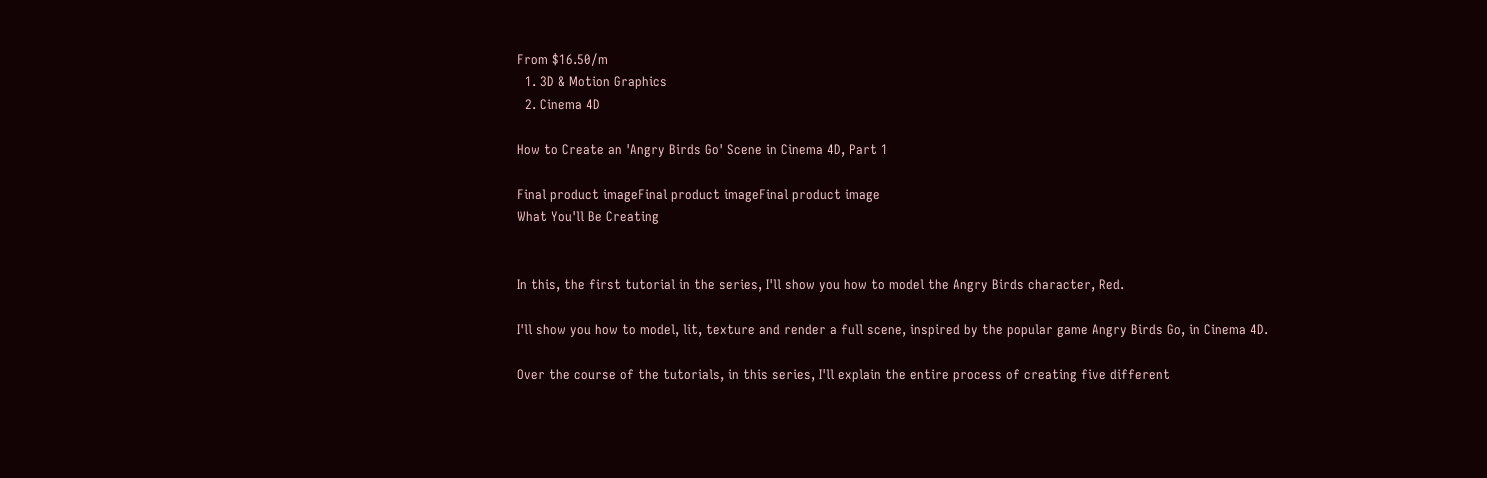From $16.50/m
  1. 3D & Motion Graphics
  2. Cinema 4D

How to Create an 'Angry Birds Go' Scene in Cinema 4D, Part 1

Final product imageFinal product imageFinal product image
What You'll Be Creating


In this, the first tutorial in the series, I'll show you how to model the Angry Birds character, Red.

I'll show you how to model, lit, texture and render a full scene, inspired by the popular game Angry Birds Go, in Cinema 4D.

Over the course of the tutorials, in this series, I'll explain the entire process of creating five different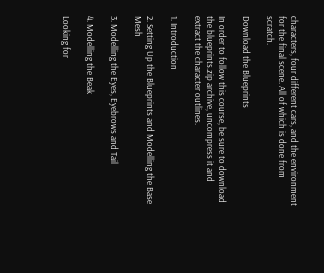characters, four different cars, and the environment for the final scene. All of which is done from scratch.

Download the Blueprints

In order to follow this course, be sure to download the blueprints.zip archive, uncompress it and extract the character outlines.

1. Introduction

2. Setting Up the Blueprints and Modelling the Base Mesh

3. Modelling the Eyes, Eyebrows and Tail

4. Modelling the Beak

Looking for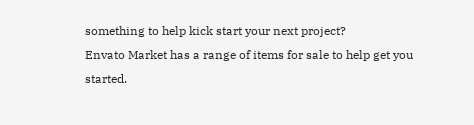something to help kick start your next project?
Envato Market has a range of items for sale to help get you started.